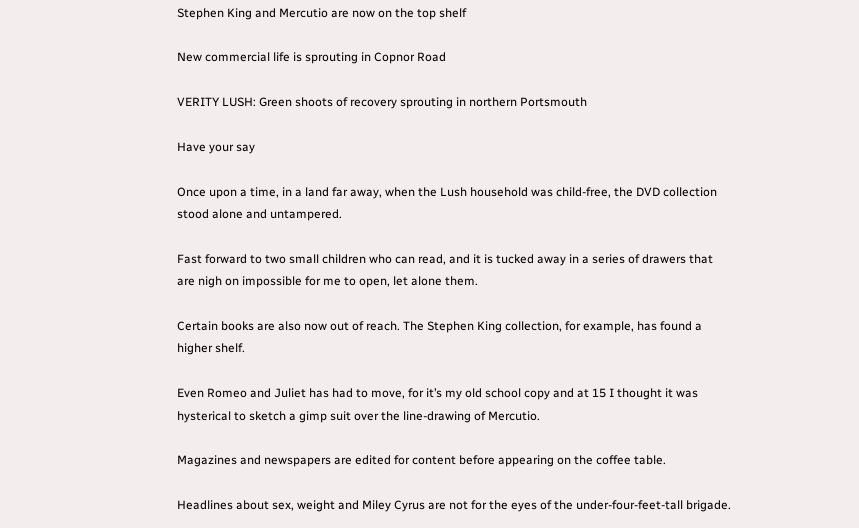Stephen King and Mercutio are now on the top shelf

New commercial life is sprouting in Copnor Road

VERITY LUSH: Green shoots of recovery sprouting in northern Portsmouth

Have your say

Once upon a time, in a land far away, when the Lush household was child-free, the DVD collection stood alone and untampered.

Fast forward to two small children who can read, and it is tucked away in a series of drawers that are nigh on impossible for me to open, let alone them.

Certain books are also now out of reach. The Stephen King collection, for example, has found a higher shelf.

Even Romeo and Juliet has had to move, for it’s my old school copy and at 15 I thought it was hysterical to sketch a gimp suit over the line-drawing of Mercutio.

Magazines and newspapers are edited for content before appearing on the coffee table.

Headlines about sex, weight and Miley Cyrus are not for the eyes of the under-four-feet-tall brigade.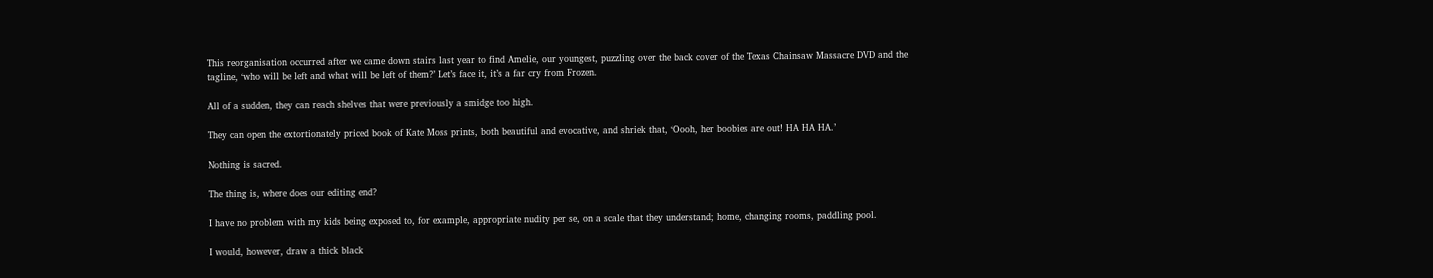This reorganisation occurred after we came down stairs last year to find Amelie, our youngest, puzzling over the back cover of the Texas Chainsaw Massacre DVD and the tagline, ‘who will be left and what will be left of them?’ Let’s face it, it’s a far cry from Frozen.

All of a sudden, they can reach shelves that were previously a smidge too high.

They can open the extortionately priced book of Kate Moss prints, both beautiful and evocative, and shriek that, ‘Oooh, her boobies are out! HA HA HA.’

Nothing is sacred.

The thing is, where does our editing end?

I have no problem with my kids being exposed to, for example, appropriate nudity per se, on a scale that they understand; home, changing rooms, paddling pool.

I would, however, draw a thick black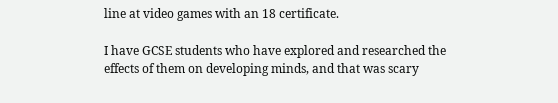line at video games with an 18 certificate.

I have GCSE students who have explored and researched the effects of them on developing minds, and that was scary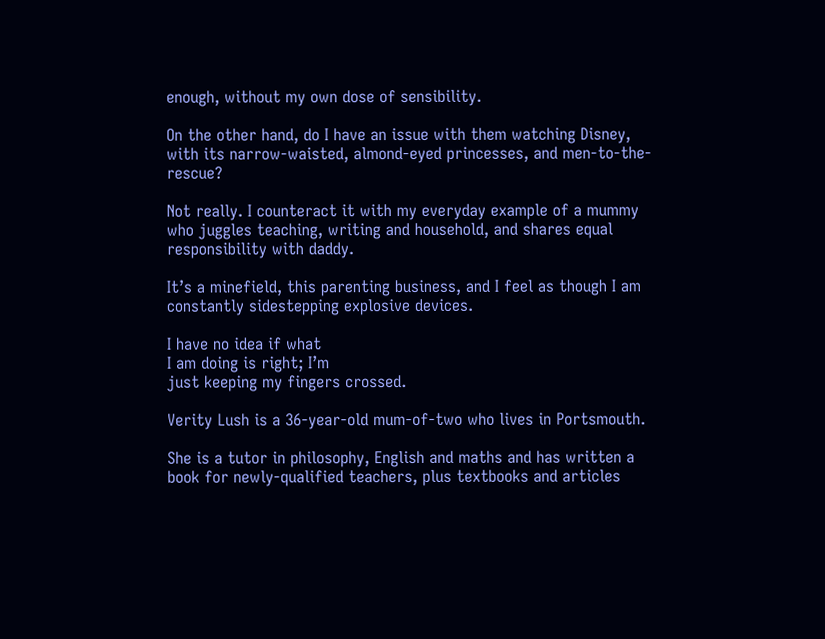enough, without my own dose of sensibility.

On the other hand, do I have an issue with them watching Disney, with its narrow-waisted, almond-eyed princesses, and men-to-the-rescue?

Not really. I counteract it with my everyday example of a mummy who juggles teaching, writing and household, and shares equal responsibility with daddy.

It’s a minefield, this parenting business, and I feel as though I am constantly sidestepping explosive devices.

I have no idea if what
I am doing is right; I’m
just keeping my fingers crossed.

Verity Lush is a 36-year-old mum-of-two who lives in Portsmouth.

She is a tutor in philosophy, English and maths and has written a book for newly-qualified teachers, plus textbooks and articles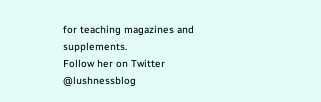for teaching magazines and supplements.
Follow her on Twitter @lushnessblog